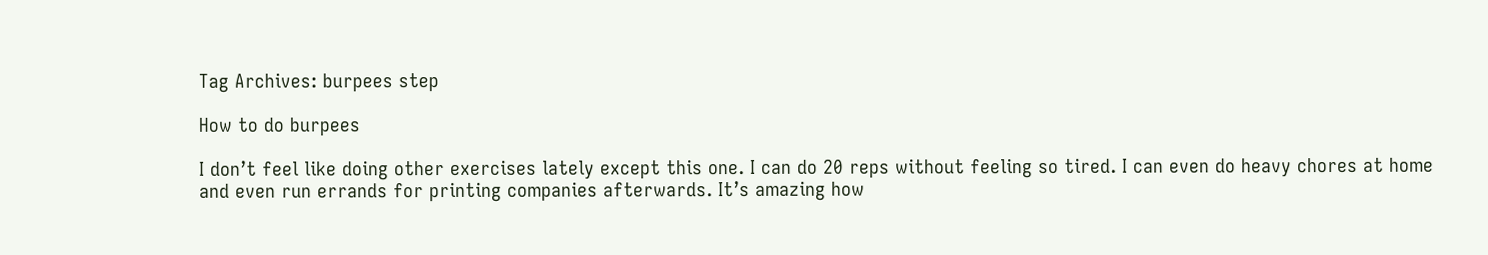Tag Archives: burpees step

How to do burpees

I don’t feel like doing other exercises lately except this one. I can do 20 reps without feeling so tired. I can even do heavy chores at home and even run errands for printing companies afterwards. It’s amazing how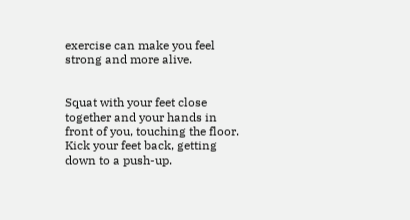exercise can make you feel strong and more alive.


Squat with your feet close together and your hands in front of you, touching the floor.
Kick your feet back, getting down to a push-up.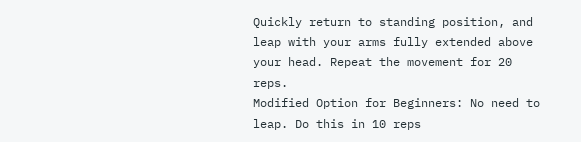Quickly return to standing position, and leap with your arms fully extended above your head. Repeat the movement for 20 reps.
Modified Option for Beginners: No need to leap. Do this in 10 reps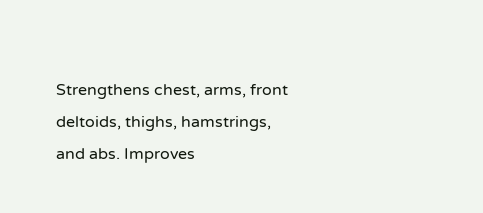Strengthens chest, arms, front deltoids, thighs, hamstrings, and abs. Improves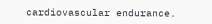cardiovascular endurance.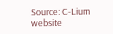Source: C-Lium website